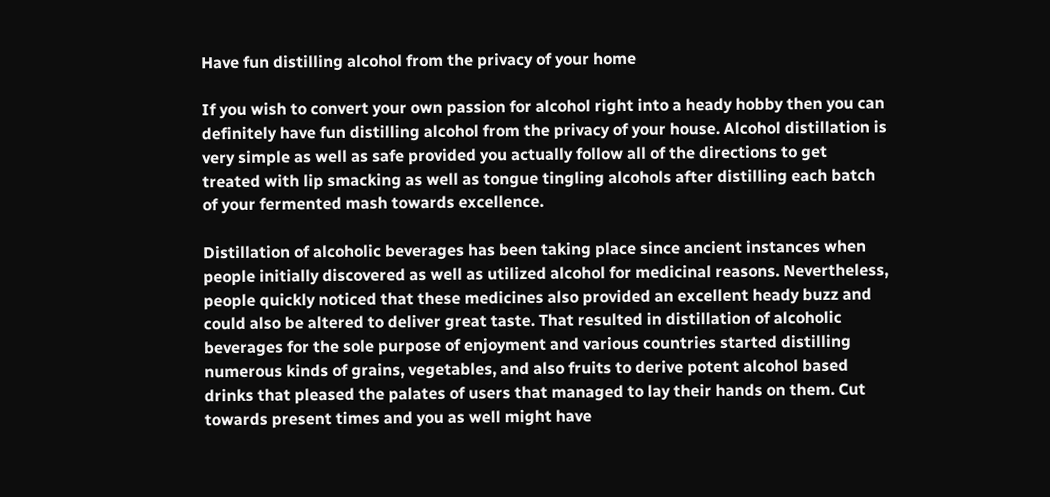Have fun distilling alcohol from the privacy of your home

If you wish to convert your own passion for alcohol right into a heady hobby then you can definitely have fun distilling alcohol from the privacy of your house. Alcohol distillation is very simple as well as safe provided you actually follow all of the directions to get treated with lip smacking as well as tongue tingling alcohols after distilling each batch of your fermented mash towards excellence.

Distillation of alcoholic beverages has been taking place since ancient instances when people initially discovered as well as utilized alcohol for medicinal reasons. Nevertheless, people quickly noticed that these medicines also provided an excellent heady buzz and could also be altered to deliver great taste. That resulted in distillation of alcoholic beverages for the sole purpose of enjoyment and various countries started distilling numerous kinds of grains, vegetables, and also fruits to derive potent alcohol based drinks that pleased the palates of users that managed to lay their hands on them. Cut towards present times and you as well might have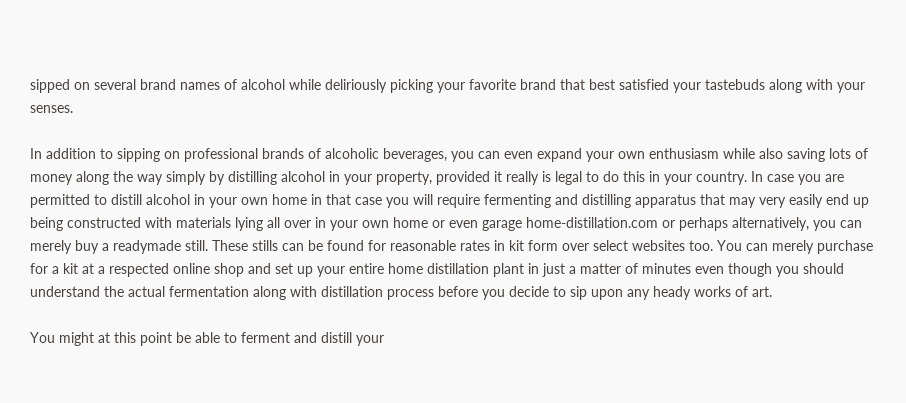sipped on several brand names of alcohol while deliriously picking your favorite brand that best satisfied your tastebuds along with your senses.

In addition to sipping on professional brands of alcoholic beverages, you can even expand your own enthusiasm while also saving lots of money along the way simply by distilling alcohol in your property, provided it really is legal to do this in your country. In case you are permitted to distill alcohol in your own home in that case you will require fermenting and distilling apparatus that may very easily end up being constructed with materials lying all over in your own home or even garage home-distillation.com or perhaps alternatively, you can merely buy a readymade still. These stills can be found for reasonable rates in kit form over select websites too. You can merely purchase for a kit at a respected online shop and set up your entire home distillation plant in just a matter of minutes even though you should understand the actual fermentation along with distillation process before you decide to sip upon any heady works of art.

You might at this point be able to ferment and distill your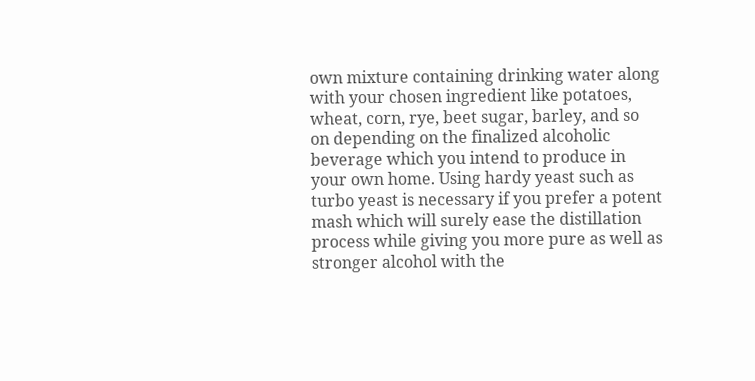own mixture containing drinking water along with your chosen ingredient like potatoes, wheat, corn, rye, beet sugar, barley, and so on depending on the finalized alcoholic beverage which you intend to produce in your own home. Using hardy yeast such as turbo yeast is necessary if you prefer a potent mash which will surely ease the distillation process while giving you more pure as well as stronger alcohol with the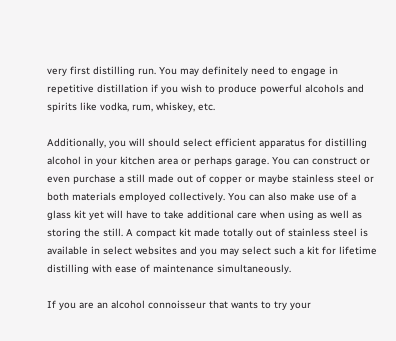very first distilling run. You may definitely need to engage in repetitive distillation if you wish to produce powerful alcohols and spirits like vodka, rum, whiskey, etc.

Additionally, you will should select efficient apparatus for distilling alcohol in your kitchen area or perhaps garage. You can construct or even purchase a still made out of copper or maybe stainless steel or both materials employed collectively. You can also make use of a glass kit yet will have to take additional care when using as well as storing the still. A compact kit made totally out of stainless steel is available in select websites and you may select such a kit for lifetime distilling with ease of maintenance simultaneously.

If you are an alcohol connoisseur that wants to try your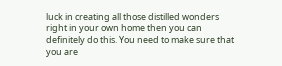luck in creating all those distilled wonders right in your own home then you can definitely do this. You need to make sure that you are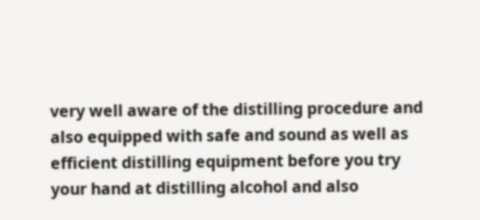very well aware of the distilling procedure and also equipped with safe and sound as well as efficient distilling equipment before you try your hand at distilling alcohol and also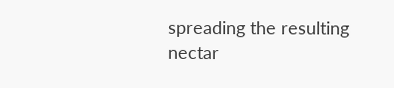spreading the resulting nectar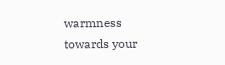warmness towards your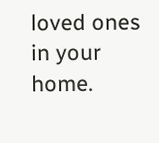loved ones in your home.